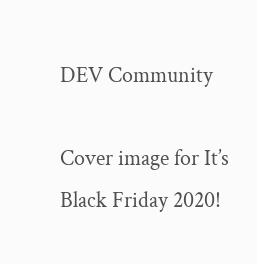DEV Community

Cover image for It’s Black Friday 2020!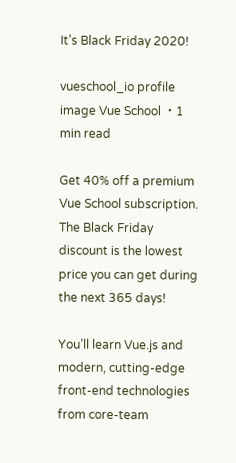It’s Black Friday 2020!

vueschool_io profile image Vue School ・1 min read

Get 40% off a premium Vue School subscription. The Black Friday discount is the lowest price you can get during the next 365 days!

You’ll learn Vue.js and modern, cutting-edge front-end technologies from core-team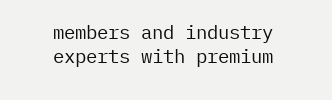members and industry experts with premium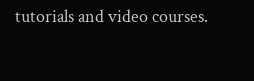tutorials and video courses.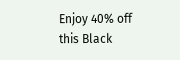Enjoy 40% off this Black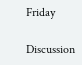Friday

Discussion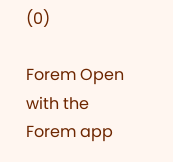(0)

Forem Open with the Forem app